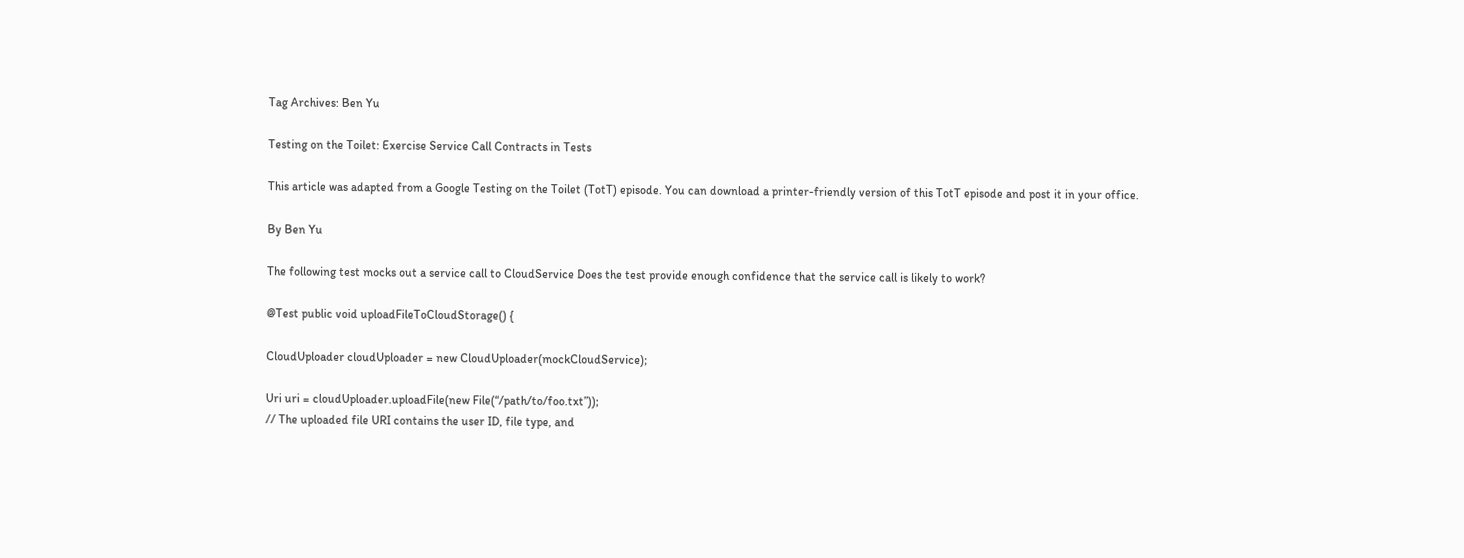Tag Archives: Ben Yu

Testing on the Toilet: Exercise Service Call Contracts in Tests

This article was adapted from a Google Testing on the Toilet (TotT) episode. You can download a printer-friendly version of this TotT episode and post it in your office.

By Ben Yu

The following test mocks out a service call to CloudService Does the test provide enough confidence that the service call is likely to work?

@Test public void uploadFileToCloudStorage() {

CloudUploader cloudUploader = new CloudUploader(mockCloudService);

Uri uri = cloudUploader.uploadFile(new File(“/path/to/foo.txt”));
// The uploaded file URI contains the user ID, file type, and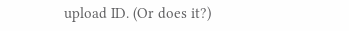upload ID. (Or does it?)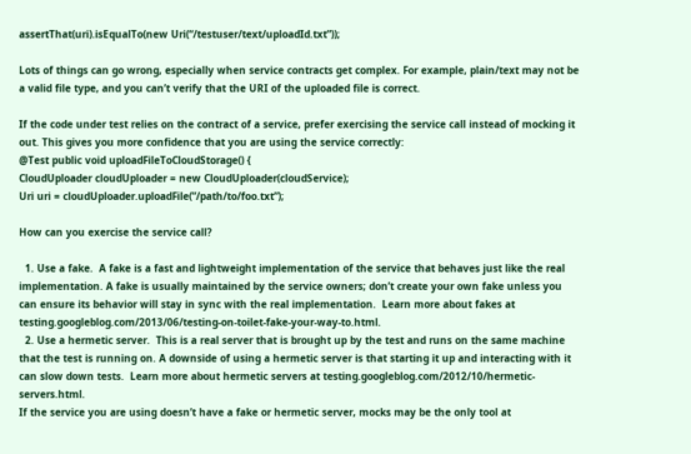assertThat(uri).isEqualTo(new Uri(“/testuser/text/uploadId.txt”));

Lots of things can go wrong, especially when service contracts get complex. For example, plain/text may not be a valid file type, and you can’t verify that the URI of the uploaded file is correct.

If the code under test relies on the contract of a service, prefer exercising the service call instead of mocking it out. This gives you more confidence that you are using the service correctly:
@Test public void uploadFileToCloudStorage() {
CloudUploader cloudUploader = new CloudUploader(cloudService);
Uri uri = cloudUploader.uploadFile(”/path/to/foo.txt”);

How can you exercise the service call?

  1. Use a fake.  A fake is a fast and lightweight implementation of the service that behaves just like the real implementation. A fake is usually maintained by the service owners; don’t create your own fake unless you can ensure its behavior will stay in sync with the real implementation.  Learn more about fakes at testing.googleblog.com/2013/06/testing-on-toilet-fake-your-way-to.html.
  2. Use a hermetic server.  This is a real server that is brought up by the test and runs on the same machine that the test is running on. A downside of using a hermetic server is that starting it up and interacting with it can slow down tests.  Learn more about hermetic servers at testing.googleblog.com/2012/10/hermetic-servers.html.
If the service you are using doesn’t have a fake or hermetic server, mocks may be the only tool at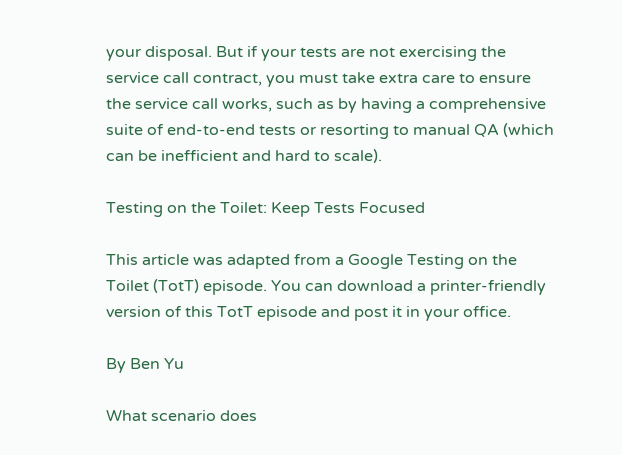your disposal. But if your tests are not exercising the service call contract, you must take extra care to ensure the service call works, such as by having a comprehensive suite of end-to-end tests or resorting to manual QA (which can be inefficient and hard to scale).

Testing on the Toilet: Keep Tests Focused

This article was adapted from a Google Testing on the Toilet (TotT) episode. You can download a printer-friendly version of this TotT episode and post it in your office.

By Ben Yu

What scenario does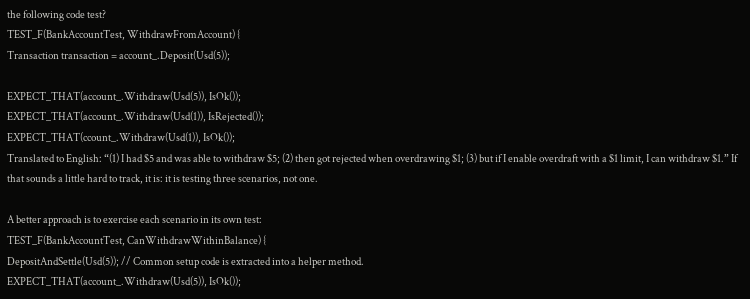the following code test?
TEST_F(BankAccountTest, WithdrawFromAccount) {
Transaction transaction = account_.Deposit(Usd(5));

EXPECT_THAT(account_.Withdraw(Usd(5)), IsOk());
EXPECT_THAT(account_.Withdraw(Usd(1)), IsRejected());
EXPECT_THAT(ccount_.Withdraw(Usd(1)), IsOk());
Translated to English: “(1) I had $5 and was able to withdraw $5; (2) then got rejected when overdrawing $1; (3) but if I enable overdraft with a $1 limit, I can withdraw $1.” If that sounds a little hard to track, it is: it is testing three scenarios, not one.

A better approach is to exercise each scenario in its own test:
TEST_F(BankAccountTest, CanWithdrawWithinBalance) {
DepositAndSettle(Usd(5)); // Common setup code is extracted into a helper method.
EXPECT_THAT(account_.Withdraw(Usd(5)), IsOk());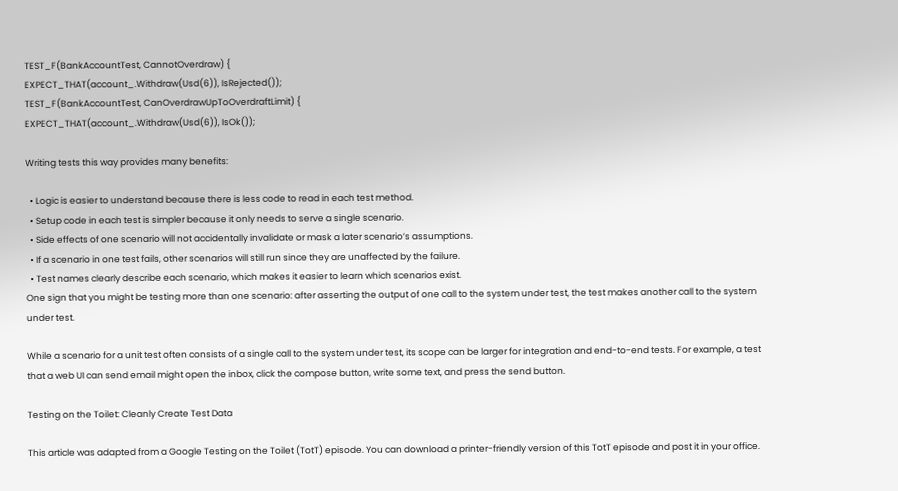TEST_F(BankAccountTest, CannotOverdraw) {
EXPECT_THAT(account_.Withdraw(Usd(6)), IsRejected());
TEST_F(BankAccountTest, CanOverdrawUpToOverdraftLimit) {
EXPECT_THAT(account_.Withdraw(Usd(6)), IsOk());

Writing tests this way provides many benefits:

  • Logic is easier to understand because there is less code to read in each test method.
  • Setup code in each test is simpler because it only needs to serve a single scenario.
  • Side effects of one scenario will not accidentally invalidate or mask a later scenario’s assumptions.
  • If a scenario in one test fails, other scenarios will still run since they are unaffected by the failure.
  • Test names clearly describe each scenario, which makes it easier to learn which scenarios exist.
One sign that you might be testing more than one scenario: after asserting the output of one call to the system under test, the test makes another call to the system under test.

While a scenario for a unit test often consists of a single call to the system under test, its scope can be larger for integration and end-to-end tests. For example, a test that a web UI can send email might open the inbox, click the compose button, write some text, and press the send button.

Testing on the Toilet: Cleanly Create Test Data

This article was adapted from a Google Testing on the Toilet (TotT) episode. You can download a printer-friendly version of this TotT episode and post it in your office.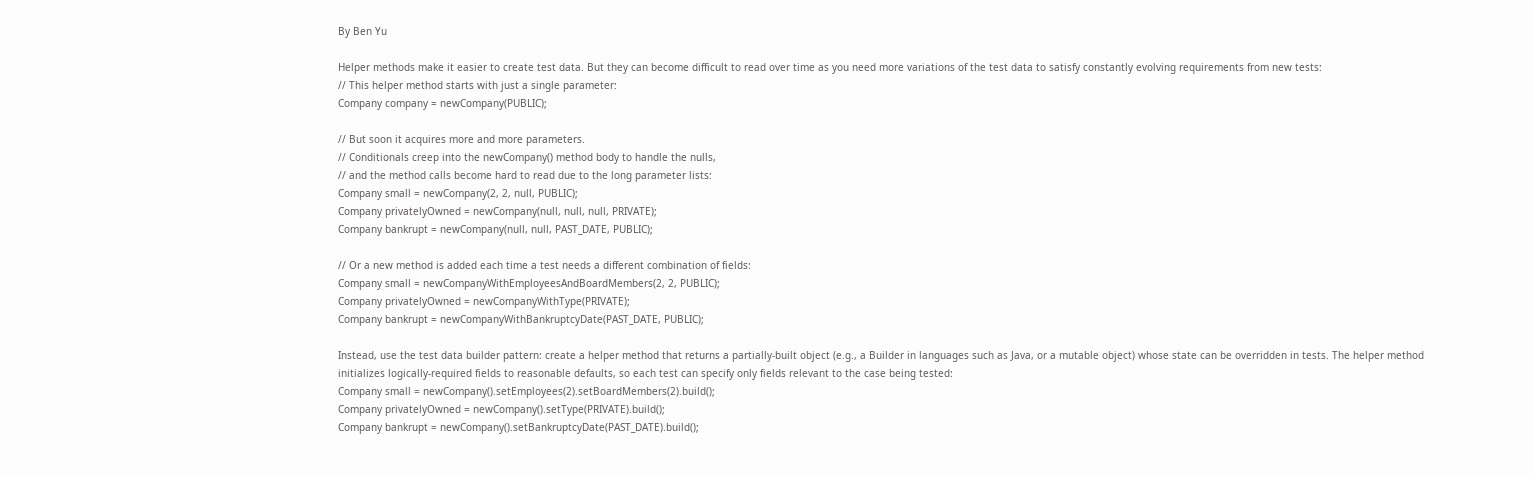By Ben Yu

Helper methods make it easier to create test data. But they can become difficult to read over time as you need more variations of the test data to satisfy constantly evolving requirements from new tests:
// This helper method starts with just a single parameter:
Company company = newCompany(PUBLIC);

// But soon it acquires more and more parameters.
// Conditionals creep into the newCompany() method body to handle the nulls,
// and the method calls become hard to read due to the long parameter lists:
Company small = newCompany(2, 2, null, PUBLIC);
Company privatelyOwned = newCompany(null, null, null, PRIVATE);
Company bankrupt = newCompany(null, null, PAST_DATE, PUBLIC);

// Or a new method is added each time a test needs a different combination of fields:
Company small = newCompanyWithEmployeesAndBoardMembers(2, 2, PUBLIC);
Company privatelyOwned = newCompanyWithType(PRIVATE);
Company bankrupt = newCompanyWithBankruptcyDate(PAST_DATE, PUBLIC);

Instead, use the test data builder pattern: create a helper method that returns a partially-built object (e.g., a Builder in languages such as Java, or a mutable object) whose state can be overridden in tests. The helper method initializes logically-required fields to reasonable defaults, so each test can specify only fields relevant to the case being tested:
Company small = newCompany().setEmployees(2).setBoardMembers(2).build();
Company privatelyOwned = newCompany().setType(PRIVATE).build();
Company bankrupt = newCompany().setBankruptcyDate(PAST_DATE).build();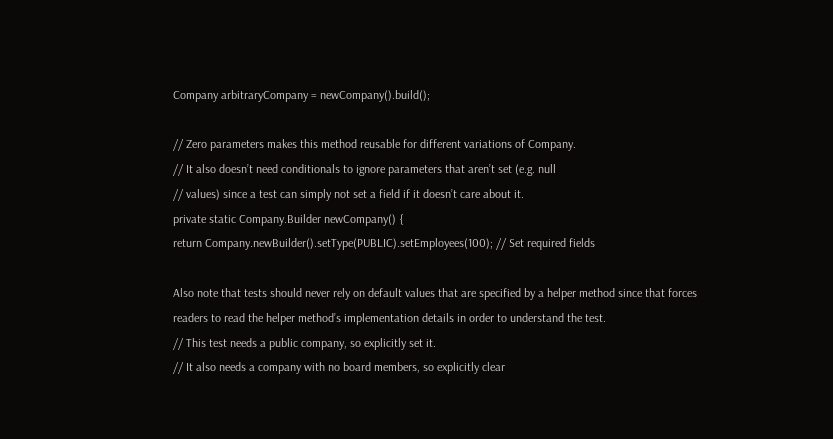Company arbitraryCompany = newCompany().build();

// Zero parameters makes this method reusable for different variations of Company.
// It also doesn’t need conditionals to ignore parameters that aren’t set (e.g. null
// values) since a test can simply not set a field if it doesn’t care about it.
private static Company.Builder newCompany() {
return Company.newBuilder().setType(PUBLIC).setEmployees(100); // Set required fields

Also note that tests should never rely on default values that are specified by a helper method since that forces readers to read the helper method’s implementation details in order to understand the test.
// This test needs a public company, so explicitly set it.
// It also needs a company with no board members, so explicitly clear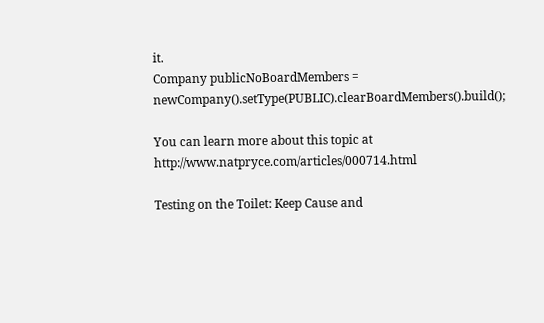it.
Company publicNoBoardMembers = newCompany().setType(PUBLIC).clearBoardMembers().build();

You can learn more about this topic at http://www.natpryce.com/articles/000714.html

Testing on the Toilet: Keep Cause and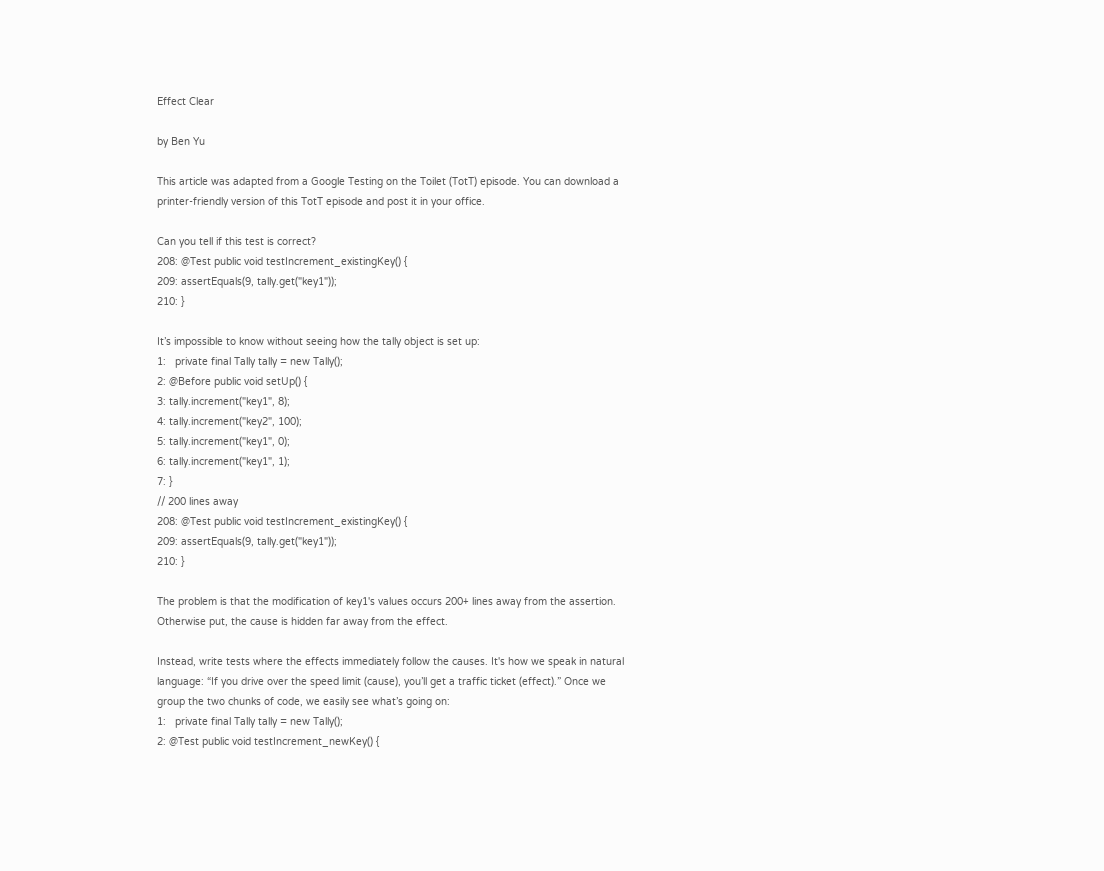Effect Clear

by Ben Yu

This article was adapted from a Google Testing on the Toilet (TotT) episode. You can download a printer-friendly version of this TotT episode and post it in your office.

Can you tell if this test is correct?
208: @Test public void testIncrement_existingKey() {
209: assertEquals(9, tally.get("key1"));
210: }

It’s impossible to know without seeing how the tally object is set up:
1:   private final Tally tally = new Tally();
2: @Before public void setUp() {
3: tally.increment("key1", 8);
4: tally.increment("key2", 100);
5: tally.increment("key1", 0);
6: tally.increment("key1", 1);
7: }
// 200 lines away
208: @Test public void testIncrement_existingKey() {
209: assertEquals(9, tally.get("key1"));
210: }

The problem is that the modification of key1's values occurs 200+ lines away from the assertion. Otherwise put, the cause is hidden far away from the effect.

Instead, write tests where the effects immediately follow the causes. It's how we speak in natural language: “If you drive over the speed limit (cause), you’ll get a traffic ticket (effect).” Once we group the two chunks of code, we easily see what’s going on:
1:   private final Tally tally = new Tally();
2: @Test public void testIncrement_newKey() {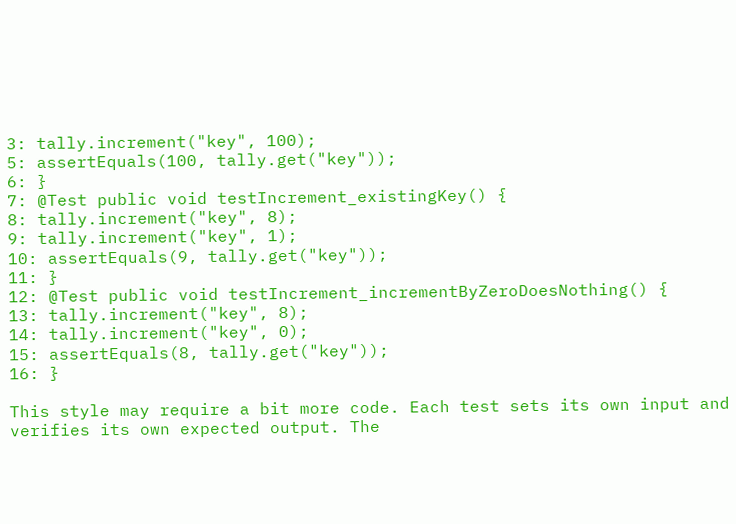3: tally.increment("key", 100);
5: assertEquals(100, tally.get("key"));
6: }
7: @Test public void testIncrement_existingKey() {
8: tally.increment("key", 8);
9: tally.increment("key", 1);
10: assertEquals(9, tally.get("key"));
11: }
12: @Test public void testIncrement_incrementByZeroDoesNothing() {
13: tally.increment("key", 8);
14: tally.increment("key", 0);
15: assertEquals(8, tally.get("key"));
16: }

This style may require a bit more code. Each test sets its own input and verifies its own expected output. The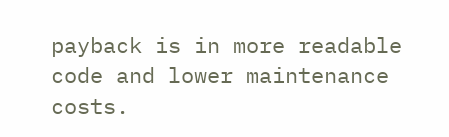payback is in more readable code and lower maintenance costs.